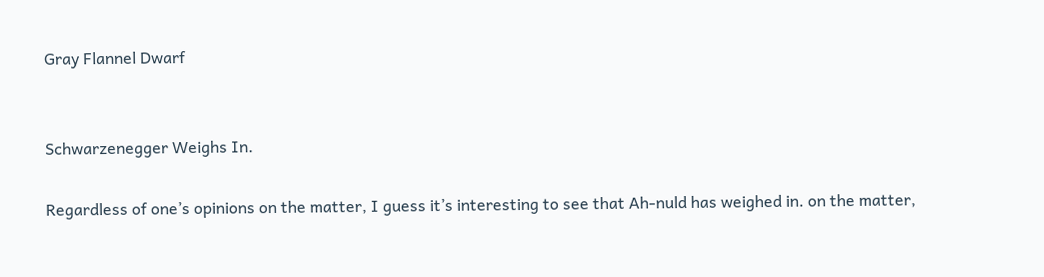Gray Flannel Dwarf


Schwarzenegger Weighs In.

Regardless of one’s opinions on the matter, I guess it’s interesting to see that Ah-nuld has weighed in. on the matter,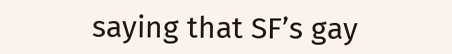saying that SF’s gay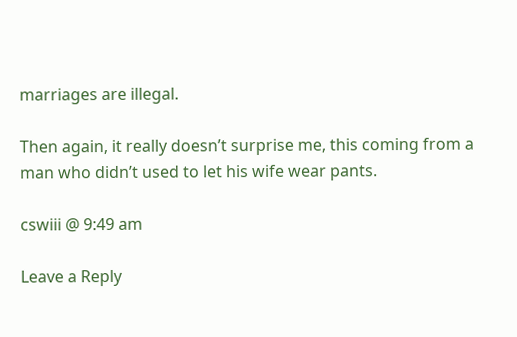marriages are illegal.

Then again, it really doesn’t surprise me, this coming from a man who didn’t used to let his wife wear pants.

cswiii @ 9:49 am

Leave a Reply